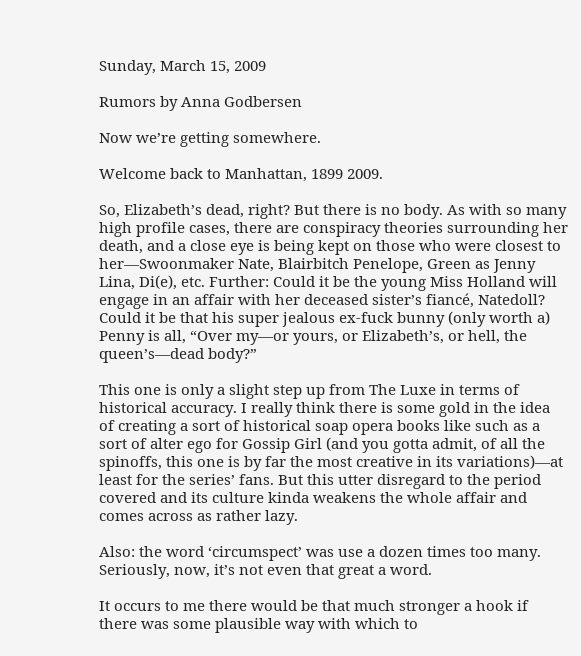Sunday, March 15, 2009

Rumors by Anna Godbersen

Now we’re getting somewhere.

Welcome back to Manhattan, 1899 2009.

So, Elizabeth’s dead, right? But there is no body. As with so many high profile cases, there are conspiracy theories surrounding her death, and a close eye is being kept on those who were closest to her—Swoonmaker Nate, Blairbitch Penelope, Green as Jenny Lina, Di(e), etc. Further: Could it be the young Miss Holland will engage in an affair with her deceased sister’s fiancé, Natedoll? Could it be that his super jealous ex-fuck bunny (only worth a) Penny is all, “Over my—or yours, or Elizabeth’s, or hell, the queen’s—dead body?”

This one is only a slight step up from The Luxe in terms of historical accuracy. I really think there is some gold in the idea of creating a sort of historical soap opera books like such as a sort of alter ego for Gossip Girl (and you gotta admit, of all the spinoffs, this one is by far the most creative in its variations)—at least for the series’ fans. But this utter disregard to the period covered and its culture kinda weakens the whole affair and comes across as rather lazy.

Also: the word ‘circumspect’ was use a dozen times too many. Seriously, now, it’s not even that great a word.

It occurs to me there would be that much stronger a hook if there was some plausible way with which to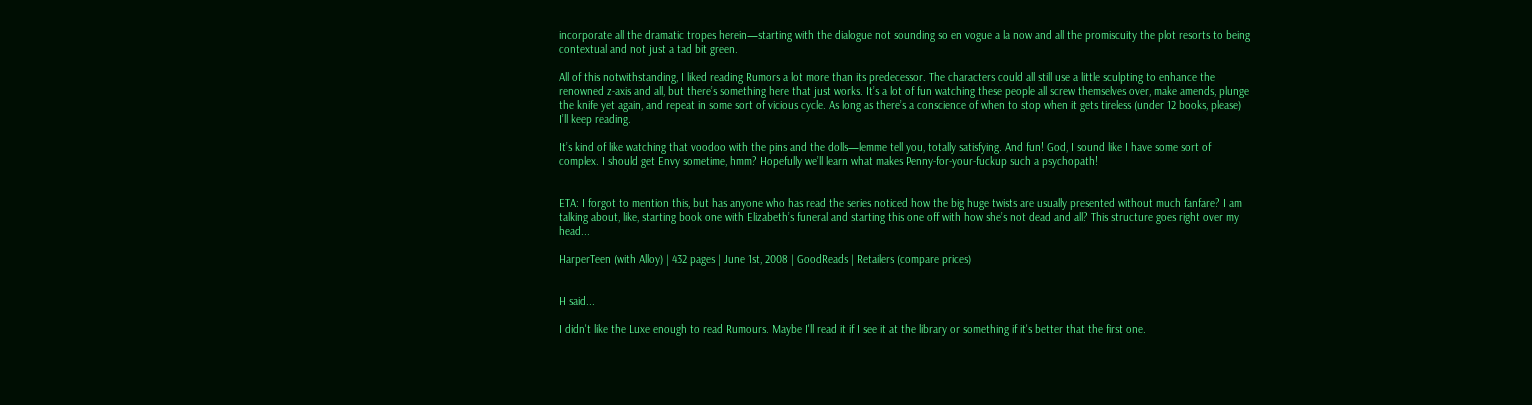incorporate all the dramatic tropes herein—starting with the dialogue not sounding so en vogue a la now and all the promiscuity the plot resorts to being contextual and not just a tad bit green.

All of this notwithstanding, I liked reading Rumors a lot more than its predecessor. The characters could all still use a little sculpting to enhance the renowned z-axis and all, but there’s something here that just works. It’s a lot of fun watching these people all screw themselves over, make amends, plunge the knife yet again, and repeat in some sort of vicious cycle. As long as there’s a conscience of when to stop when it gets tireless (under 12 books, please) I’ll keep reading.

It’s kind of like watching that voodoo with the pins and the dolls—lemme tell you, totally satisfying. And fun! God, I sound like I have some sort of complex. I should get Envy sometime, hmm? Hopefully we’ll learn what makes Penny-for-your-fuckup such a psychopath!


ETA: I forgot to mention this, but has anyone who has read the series noticed how the big huge twists are usually presented without much fanfare? I am talking about, like, starting book one with Elizabeth’s funeral and starting this one off with how she’s not dead and all? This structure goes right over my head...

HarperTeen (with Alloy) | 432 pages | June 1st, 2008 | GoodReads | Retailers (compare prices)


H said...

I didn't like the Luxe enough to read Rumours. Maybe I'll read it if I see it at the library or something if it's better that the first one.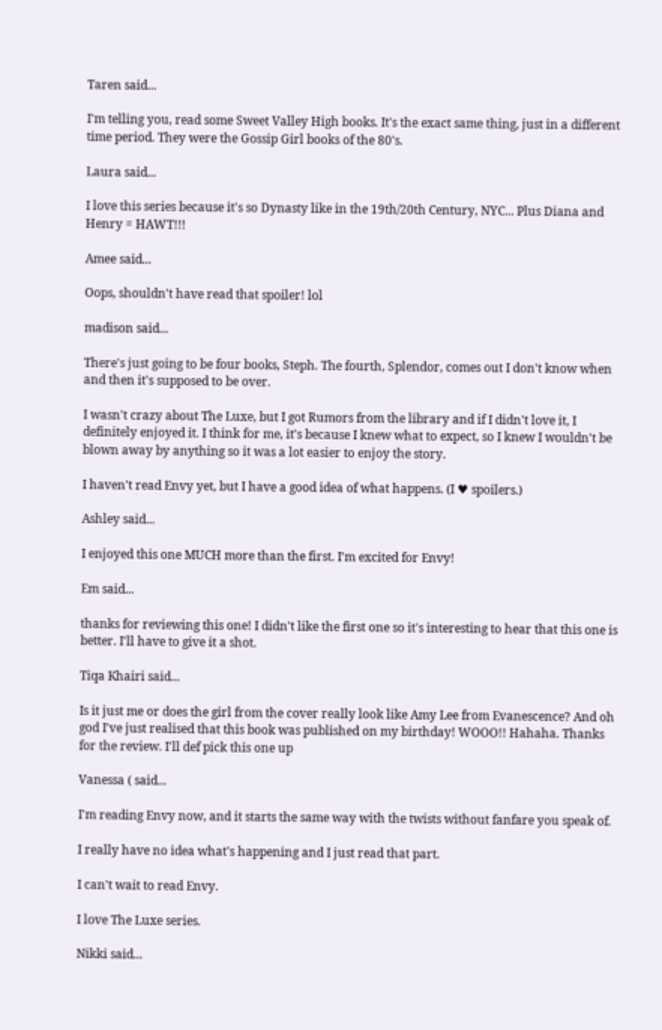Taren said...

I'm telling you, read some Sweet Valley High books. It's the exact same thing, just in a different time period. They were the Gossip Girl books of the 80's.

Laura said...

I love this series because it's so Dynasty like in the 19th/20th Century, NYC... Plus Diana and Henry = HAWT!!!

Amee said...

Oops, shouldn't have read that spoiler! lol

madison said...

There's just going to be four books, Steph. The fourth, Splendor, comes out I don't know when and then it's supposed to be over.

I wasn't crazy about The Luxe, but I got Rumors from the library and if I didn't love it, I definitely enjoyed it. I think for me, it's because I knew what to expect, so I knew I wouldn't be blown away by anything so it was a lot easier to enjoy the story.

I haven't read Envy yet, but I have a good idea of what happens. (I ♥ spoilers.)

Ashley said...

I enjoyed this one MUCH more than the first. I'm excited for Envy!

Em said...

thanks for reviewing this one! I didn't like the first one so it's interesting to hear that this one is better. I'll have to give it a shot.

Tiqa Khairi said...

Is it just me or does the girl from the cover really look like Amy Lee from Evanescence? And oh god I've just realised that this book was published on my birthday! WOOO!! Hahaha. Thanks for the review. I'll def pick this one up

Vanessa ( said...

I'm reading Envy now, and it starts the same way with the twists without fanfare you speak of.

I really have no idea what's happening and I just read that part.

I can't wait to read Envy.

I love The Luxe series.

Nikki said...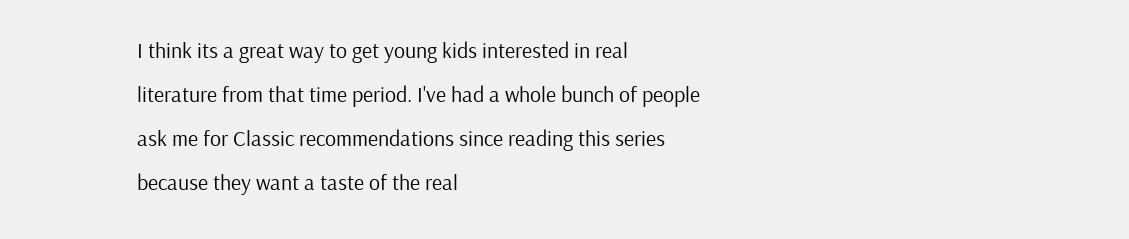I think its a great way to get young kids interested in real literature from that time period. I've had a whole bunch of people ask me for Classic recommendations since reading this series because they want a taste of the real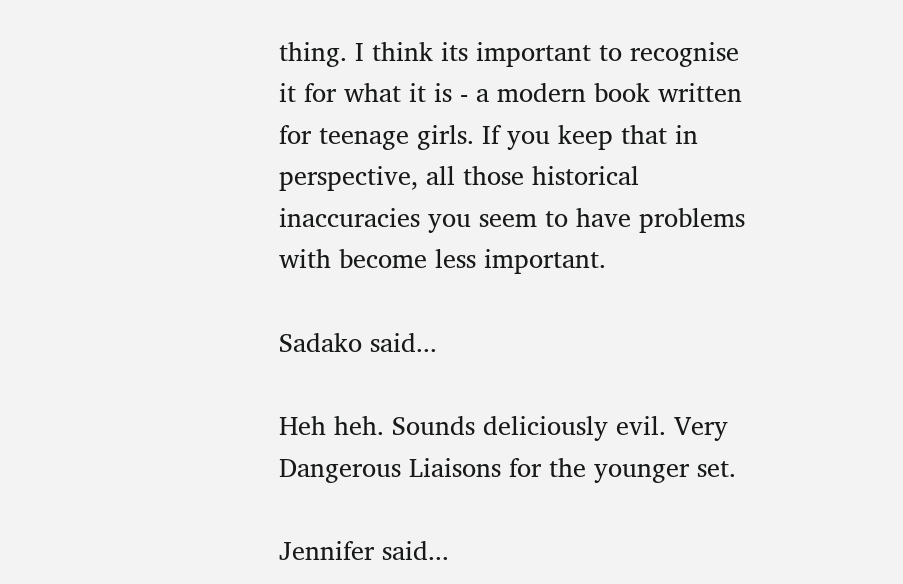thing. I think its important to recognise it for what it is - a modern book written for teenage girls. If you keep that in perspective, all those historical inaccuracies you seem to have problems with become less important.

Sadako said...

Heh heh. Sounds deliciously evil. Very Dangerous Liaisons for the younger set.

Jennifer said...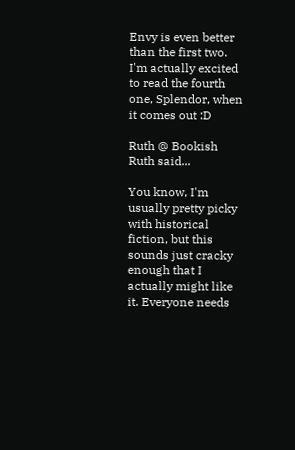Envy is even better than the first two. I'm actually excited to read the fourth one, Splendor, when it comes out :D

Ruth @ Bookish Ruth said...

You know, I'm usually pretty picky with historical fiction, but this sounds just cracky enough that I actually might like it. Everyone needs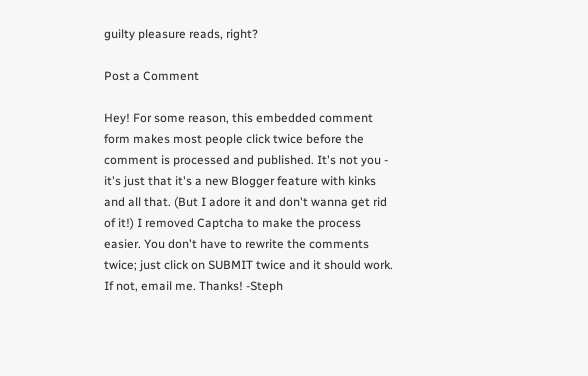guilty pleasure reads, right?

Post a Comment

Hey! For some reason, this embedded comment form makes most people click twice before the comment is processed and published. It's not you - it's just that it's a new Blogger feature with kinks and all that. (But I adore it and don't wanna get rid of it!) I removed Captcha to make the process easier. You don't have to rewrite the comments twice; just click on SUBMIT twice and it should work. If not, email me. Thanks! -Steph